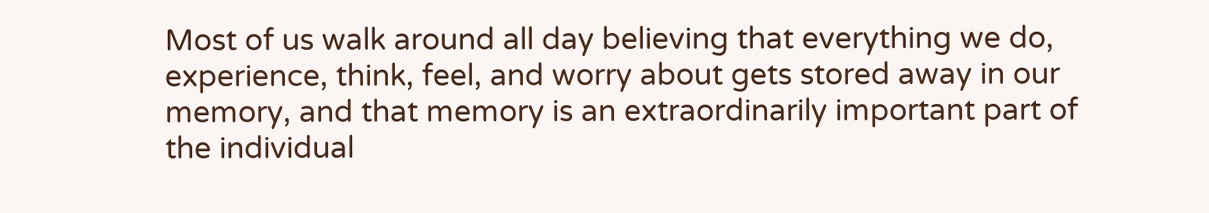Most of us walk around all day believing that everything we do, experience, think, feel, and worry about gets stored away in our memory, and that memory is an extraordinarily important part of the individual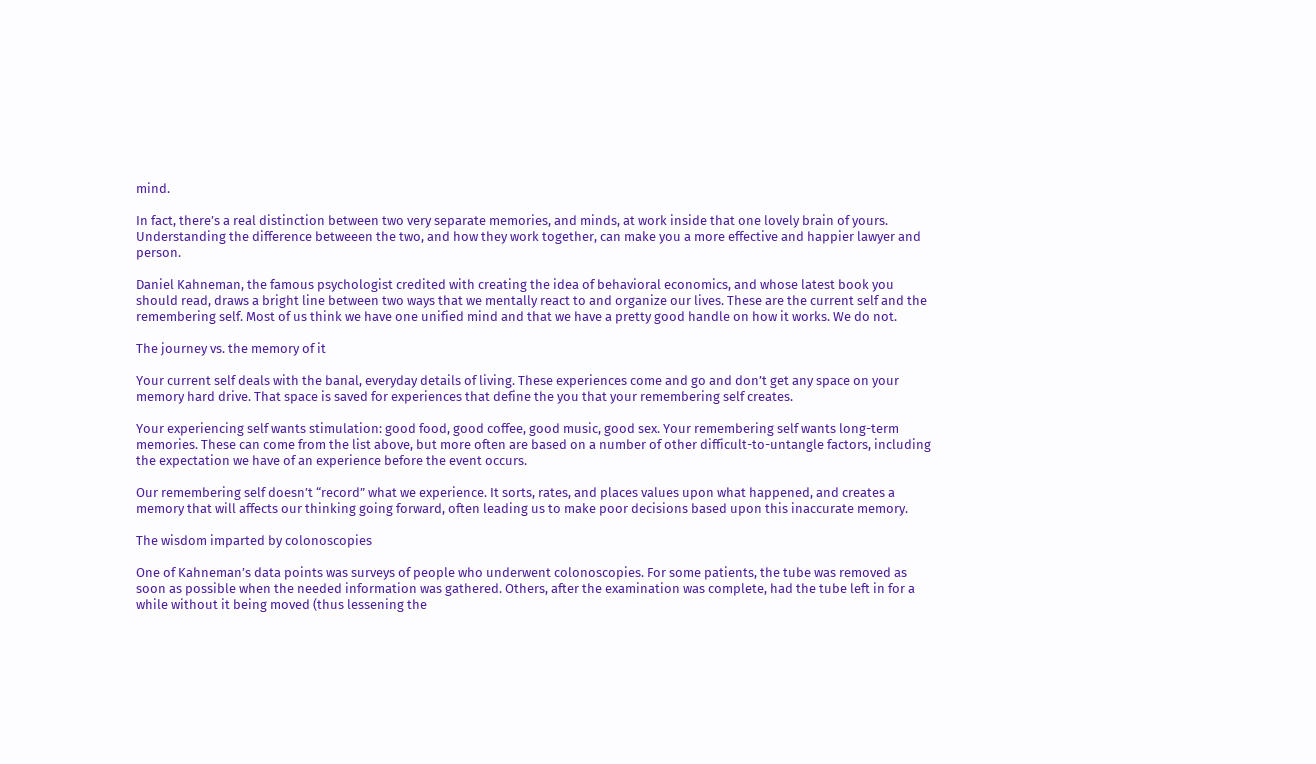mind.

In fact, there’s a real distinction between two very separate memories, and minds, at work inside that one lovely brain of yours. Understanding the difference betweeen the two, and how they work together, can make you a more effective and happier lawyer and person.

Daniel Kahneman, the famous psychologist credited with creating the idea of behavioral economics, and whose latest book you should read, draws a bright line between two ways that we mentally react to and organize our lives. These are the current self and the remembering self. Most of us think we have one unified mind and that we have a pretty good handle on how it works. We do not.

The journey vs. the memory of it

Your current self deals with the banal, everyday details of living. These experiences come and go and don’t get any space on your memory hard drive. That space is saved for experiences that define the you that your remembering self creates.

Your experiencing self wants stimulation: good food, good coffee, good music, good sex. Your remembering self wants long-term memories. These can come from the list above, but more often are based on a number of other difficult-to-untangle factors, including the expectation we have of an experience before the event occurs.

Our remembering self doesn’t “record” what we experience. It sorts, rates, and places values upon what happened, and creates a memory that will affects our thinking going forward, often leading us to make poor decisions based upon this inaccurate memory.

The wisdom imparted by colonoscopies

One of Kahneman’s data points was surveys of people who underwent colonoscopies. For some patients, the tube was removed as soon as possible when the needed information was gathered. Others, after the examination was complete, had the tube left in for a while without it being moved (thus lessening the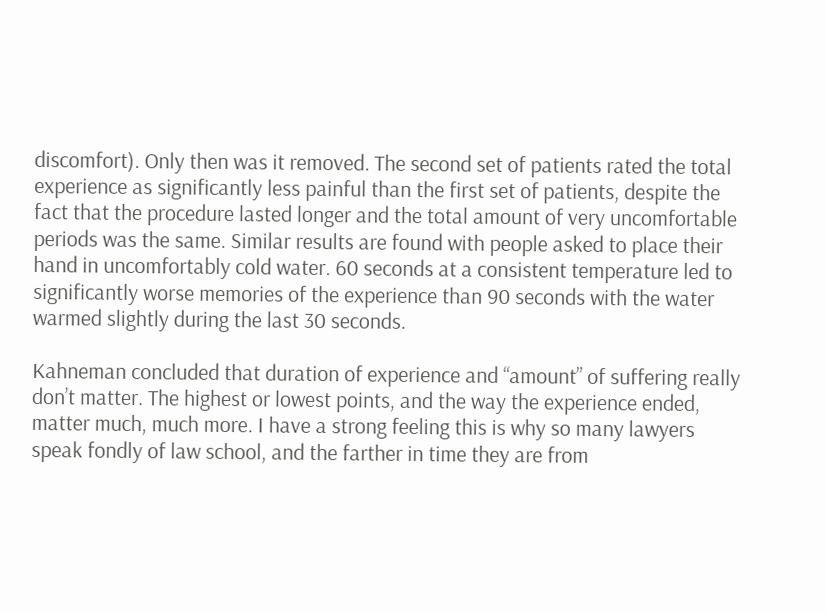discomfort). Only then was it removed. The second set of patients rated the total experience as significantly less painful than the first set of patients, despite the fact that the procedure lasted longer and the total amount of very uncomfortable periods was the same. Similar results are found with people asked to place their hand in uncomfortably cold water. 60 seconds at a consistent temperature led to significantly worse memories of the experience than 90 seconds with the water warmed slightly during the last 30 seconds.

Kahneman concluded that duration of experience and “amount” of suffering really don’t matter. The highest or lowest points, and the way the experience ended, matter much, much more. I have a strong feeling this is why so many lawyers speak fondly of law school, and the farther in time they are from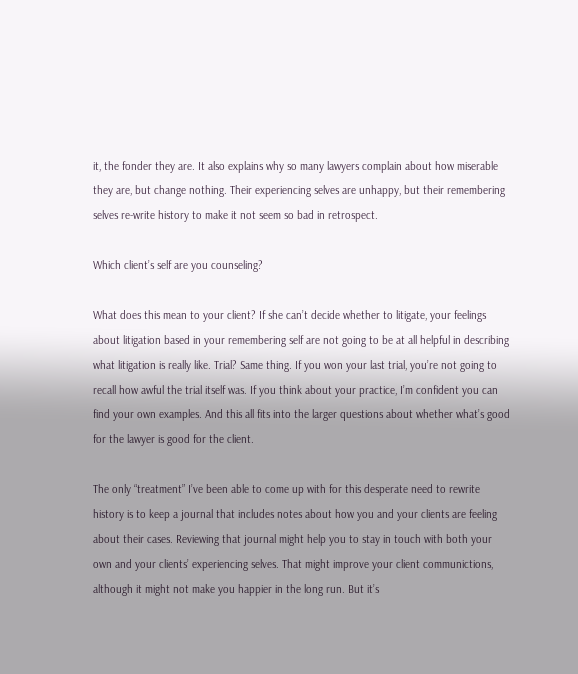it, the fonder they are. It also explains why so many lawyers complain about how miserable they are, but change nothing. Their experiencing selves are unhappy, but their remembering selves re-write history to make it not seem so bad in retrospect.

Which client’s self are you counseling?

What does this mean to your client? If she can’t decide whether to litigate, your feelings about litigation based in your remembering self are not going to be at all helpful in describing what litigation is really like. Trial? Same thing. If you won your last trial, you’re not going to recall how awful the trial itself was. If you think about your practice, I’m confident you can find your own examples. And this all fits into the larger questions about whether what’s good for the lawyer is good for the client.

The only “treatment” I’ve been able to come up with for this desperate need to rewrite history is to keep a journal that includes notes about how you and your clients are feeling about their cases. Reviewing that journal might help you to stay in touch with both your own and your clients’ experiencing selves. That might improve your client communictions, although it might not make you happier in the long run. But it’s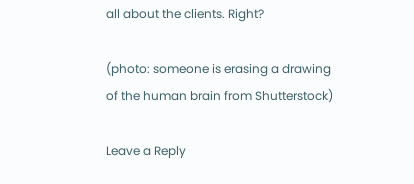all about the clients. Right?

(photo: someone is erasing a drawing of the human brain from Shutterstock)

Leave a Reply